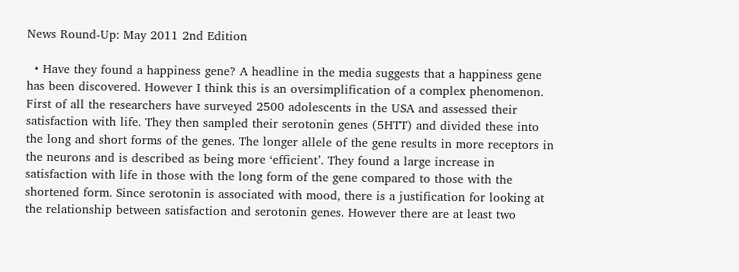News Round-Up: May 2011 2nd Edition

  • Have they found a happiness gene? A headline in the media suggests that a happiness gene has been discovered. However I think this is an oversimplification of a complex phenomenon. First of all the researchers have surveyed 2500 adolescents in the USA and assessed their satisfaction with life. They then sampled their serotonin genes (5HTT) and divided these into the long and short forms of the genes. The longer allele of the gene results in more receptors in the neurons and is described as being more ‘efficient’. They found a large increase in satisfaction with life in those with the long form of the gene compared to those with the shortened form. Since serotonin is associated with mood, there is a justification for looking at the relationship between satisfaction and serotonin genes. However there are at least two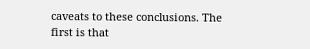caveats to these conclusions. The first is that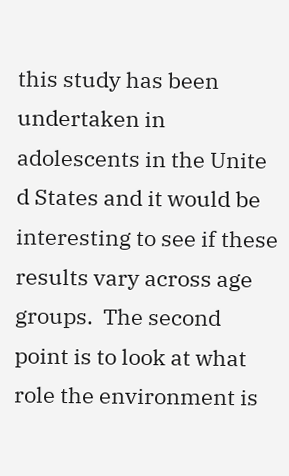this study has been undertaken in adolescents in the Unite d States and it would be interesting to see if these results vary across age groups.  The second point is to look at what role the environment is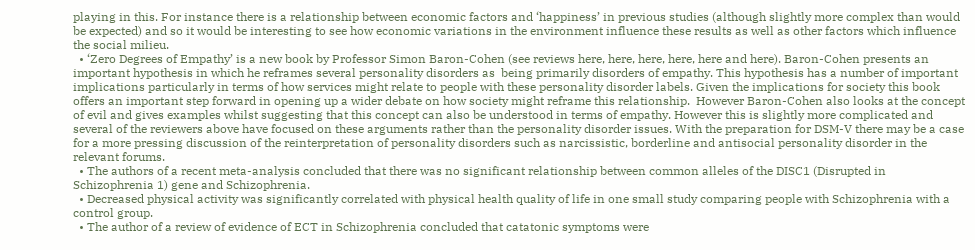playing in this. For instance there is a relationship between economic factors and ‘happiness’ in previous studies (although slightly more complex than would be expected) and so it would be interesting to see how economic variations in the environment influence these results as well as other factors which influence the social milieu.
  • ‘Zero Degrees of Empathy’ is a new book by Professor Simon Baron-Cohen (see reviews here, here, here, here, here and here). Baron-Cohen presents an important hypothesis in which he reframes several personality disorders as  being primarily disorders of empathy. This hypothesis has a number of important implications particularly in terms of how services might relate to people with these personality disorder labels. Given the implications for society this book offers an important step forward in opening up a wider debate on how society might reframe this relationship.  However Baron-Cohen also looks at the concept of evil and gives examples whilst suggesting that this concept can also be understood in terms of empathy. However this is slightly more complicated and several of the reviewers above have focused on these arguments rather than the personality disorder issues. With the preparation for DSM-V there may be a case for a more pressing discussion of the reinterpretation of personality disorders such as narcissistic, borderline and antisocial personality disorder in the relevant forums.
  • The authors of a recent meta-analysis concluded that there was no significant relationship between common alleles of the DISC1 (Disrupted in Schizophrenia 1) gene and Schizophrenia.
  • Decreased physical activity was significantly correlated with physical health quality of life in one small study comparing people with Schizophrenia with a control group.
  • The author of a review of evidence of ECT in Schizophrenia concluded that catatonic symptoms were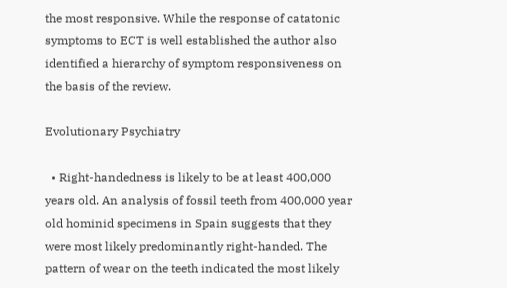the most responsive. While the response of catatonic symptoms to ECT is well established the author also identified a hierarchy of symptom responsiveness on the basis of the review.

Evolutionary Psychiatry

  • Right-handedness is likely to be at least 400,000 years old. An analysis of fossil teeth from 400,000 year old hominid specimens in Spain suggests that they were most likely predominantly right-handed. The pattern of wear on the teeth indicated the most likely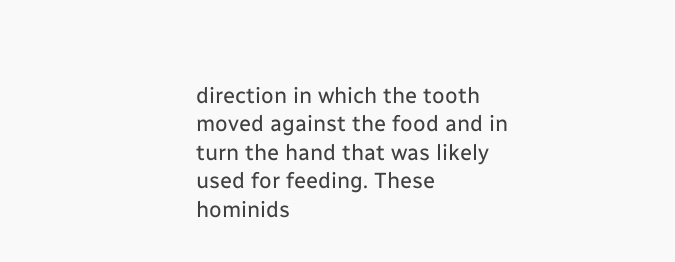direction in which the tooth moved against the food and in turn the hand that was likely used for feeding. These hominids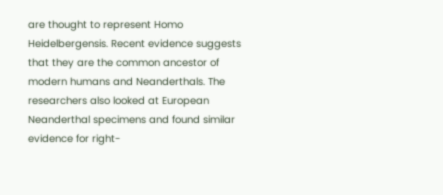are thought to represent Homo Heidelbergensis. Recent evidence suggests that they are the common ancestor of modern humans and Neanderthals. The researchers also looked at European Neanderthal specimens and found similar evidence for right-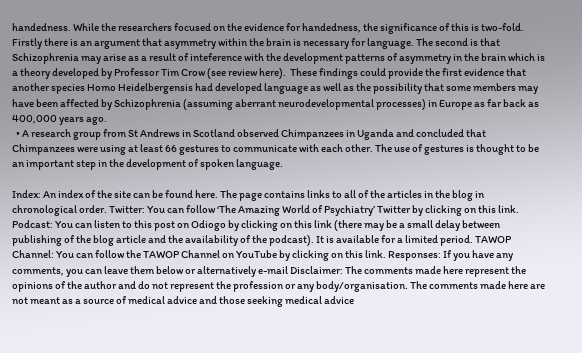handedness. While the researchers focused on the evidence for handedness, the significance of this is two-fold. Firstly there is an argument that asymmetry within the brain is necessary for language. The second is that Schizophrenia may arise as a result of inteference with the development patterns of asymmetry in the brain which is a theory developed by Professor Tim Crow (see review here).  These findings could provide the first evidence that another species Homo Heidelbergensis had developed language as well as the possibility that some members may have been affected by Schizophrenia (assuming aberrant neurodevelopmental processes) in Europe as far back as 400,000 years ago.
  • A research group from St Andrews in Scotland observed Chimpanzees in Uganda and concluded that Chimpanzees were using at least 66 gestures to communicate with each other. The use of gestures is thought to be an important step in the development of spoken language.

Index: An index of the site can be found here. The page contains links to all of the articles in the blog in chronological order. Twitter: You can follow ‘The Amazing World of Psychiatry’ Twitter by clicking on this link. Podcast: You can listen to this post on Odiogo by clicking on this link (there may be a small delay between publishing of the blog article and the availability of the podcast). It is available for a limited period. TAWOP Channel: You can follow the TAWOP Channel on YouTube by clicking on this link. Responses: If you have any comments, you can leave them below or alternatively e-mail Disclaimer: The comments made here represent the opinions of the author and do not represent the profession or any body/organisation. The comments made here are not meant as a source of medical advice and those seeking medical advice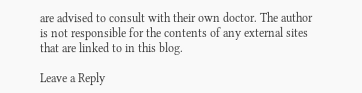are advised to consult with their own doctor. The author is not responsible for the contents of any external sites that are linked to in this blog.

Leave a Reply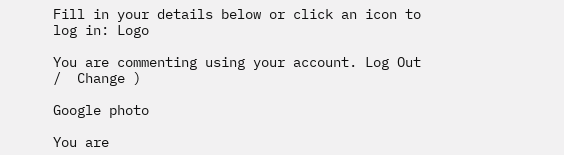Fill in your details below or click an icon to log in: Logo

You are commenting using your account. Log Out /  Change )

Google photo

You are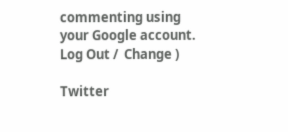commenting using your Google account. Log Out /  Change )

Twitter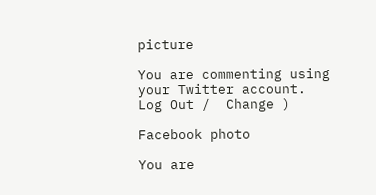picture

You are commenting using your Twitter account. Log Out /  Change )

Facebook photo

You are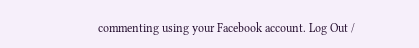commenting using your Facebook account. Log Out /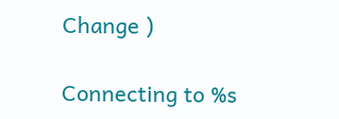Change )

Connecting to %s